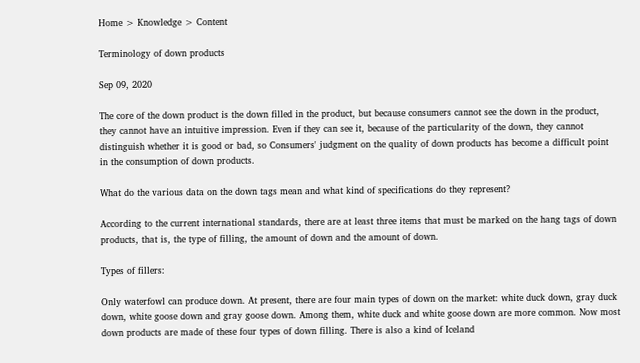Home > Knowledge > Content

Terminology of down products

Sep 09, 2020

The core of the down product is the down filled in the product, but because consumers cannot see the down in the product, they cannot have an intuitive impression. Even if they can see it, because of the particularity of the down, they cannot distinguish whether it is good or bad, so Consumers' judgment on the quality of down products has become a difficult point in the consumption of down products.

What do the various data on the down tags mean and what kind of specifications do they represent?

According to the current international standards, there are at least three items that must be marked on the hang tags of down products, that is, the type of filling, the amount of down and the amount of down.

Types of fillers:

Only waterfowl can produce down. At present, there are four main types of down on the market: white duck down, gray duck down, white goose down and gray goose down. Among them, white duck and white goose down are more common. Now most down products are made of these four types of down filling. There is also a kind of Iceland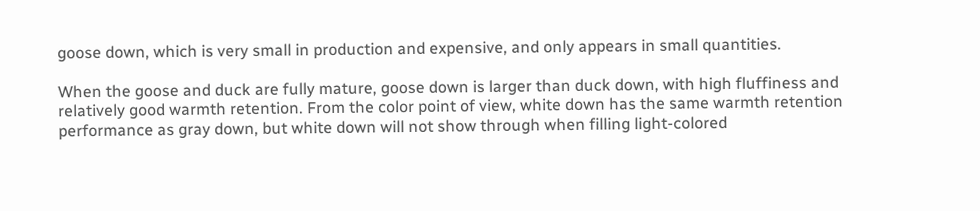goose down, which is very small in production and expensive, and only appears in small quantities.

When the goose and duck are fully mature, goose down is larger than duck down, with high fluffiness and relatively good warmth retention. From the color point of view, white down has the same warmth retention performance as gray down, but white down will not show through when filling light-colored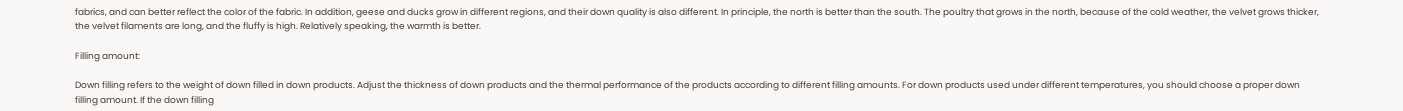fabrics, and can better reflect the color of the fabric. In addition, geese and ducks grow in different regions, and their down quality is also different. In principle, the north is better than the south. The poultry that grows in the north, because of the cold weather, the velvet grows thicker, the velvet filaments are long, and the fluffy is high. Relatively speaking, the warmth is better.

Filling amount:

Down filling refers to the weight of down filled in down products. Adjust the thickness of down products and the thermal performance of the products according to different filling amounts. For down products used under different temperatures, you should choose a proper down filling amount. If the down filling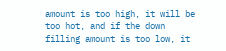amount is too high, it will be too hot, and if the down filling amount is too low, it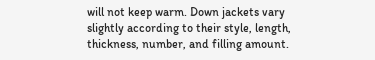will not keep warm. Down jackets vary slightly according to their style, length, thickness, number, and filling amount.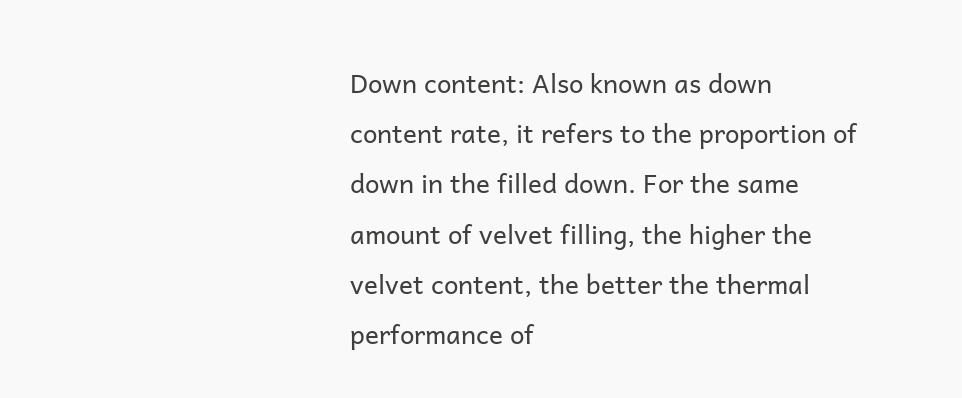Down content: Also known as down content rate, it refers to the proportion of down in the filled down. For the same amount of velvet filling, the higher the velvet content, the better the thermal performance of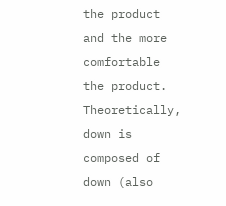the product and the more comfortable the product. Theoretically, down is composed of down (also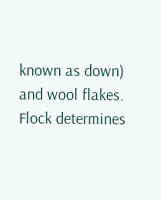known as down) and wool flakes. Flock determines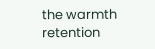the warmth retention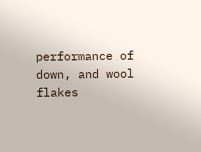performance of down, and wool flakes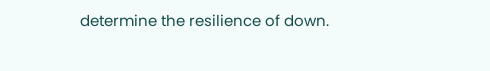determine the resilience of down.